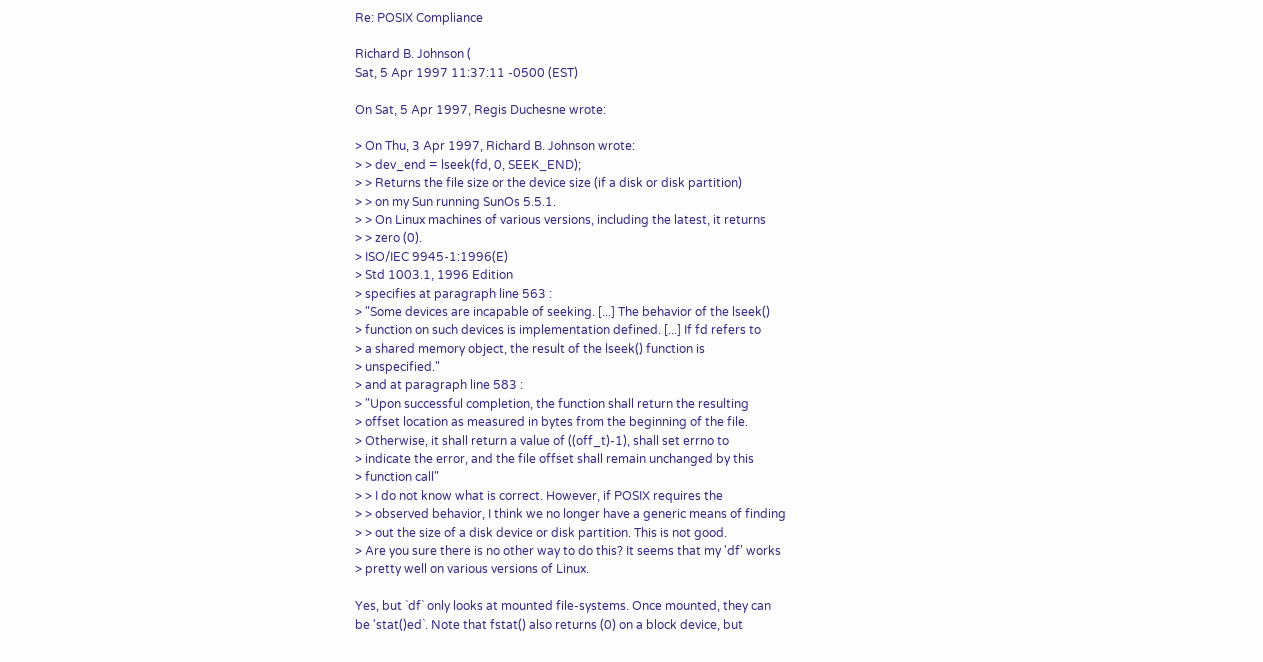Re: POSIX Compliance

Richard B. Johnson (
Sat, 5 Apr 1997 11:37:11 -0500 (EST)

On Sat, 5 Apr 1997, Regis Duchesne wrote:

> On Thu, 3 Apr 1997, Richard B. Johnson wrote:
> > dev_end = lseek(fd, 0, SEEK_END);
> > Returns the file size or the device size (if a disk or disk partition)
> > on my Sun running SunOs 5.5.1.
> > On Linux machines of various versions, including the latest, it returns
> > zero (0).
> ISO/IEC 9945-1:1996(E)
> Std 1003.1, 1996 Edition
> specifies at paragraph line 563 :
> "Some devices are incapable of seeking. [...] The behavior of the lseek()
> function on such devices is implementation defined. [...] If fd refers to
> a shared memory object, the result of the lseek() function is
> unspecified."
> and at paragraph line 583 :
> "Upon successful completion, the function shall return the resulting
> offset location as measured in bytes from the beginning of the file.
> Otherwise, it shall return a value of ((off_t)-1), shall set errno to
> indicate the error, and the file offset shall remain unchanged by this
> function call"
> > I do not know what is correct. However, if POSIX requires the
> > observed behavior, I think we no longer have a generic means of finding
> > out the size of a disk device or disk partition. This is not good.
> Are you sure there is no other way to do this? It seems that my 'df' works
> pretty well on various versions of Linux.

Yes, but `df` only looks at mounted file-systems. Once mounted, they can
be 'stat()ed`. Note that fstat() also returns (0) on a block device, but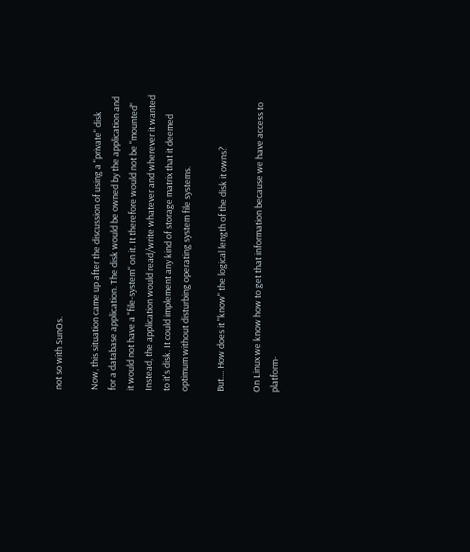not so with SunOs.

Now, this situation came up after the discussion of using a "private" disk
for a database application. The disk would be owned by the application and
it would not have a "file-system" on it. It therefore would not be "mounted"
Instead, the application would read/write whatever and wherever it wanted
to it's disk. It could implement any kind of storage matrix that it deemed
optimum without disturbing operating system file systems.

But.... How does it "know" the logical length of the disk it owns?

On Linux we know how to get that information because we have access to
platform-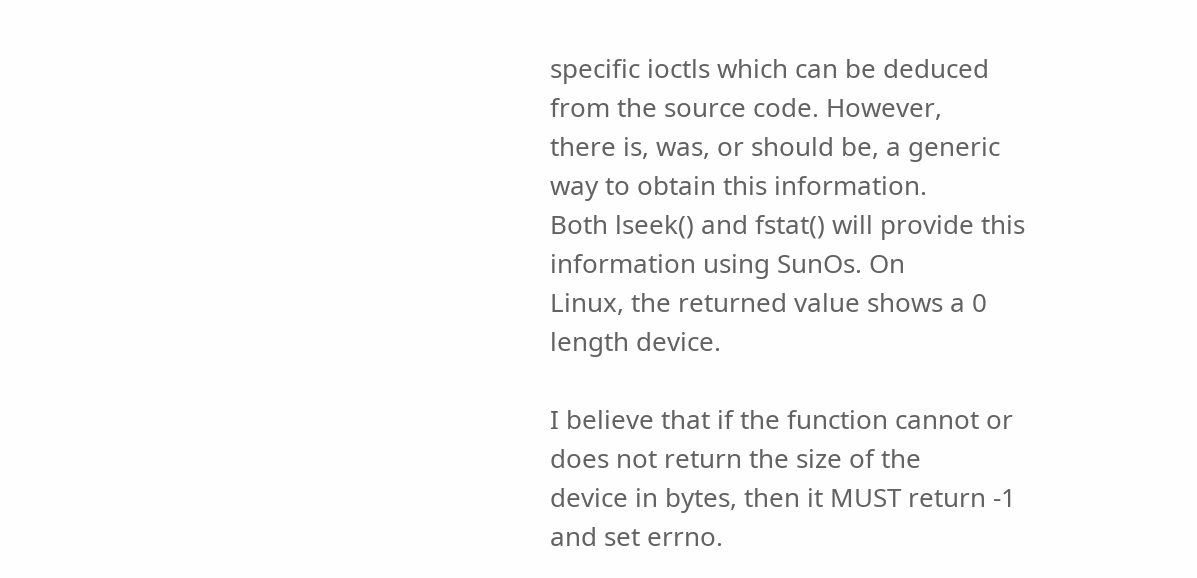specific ioctls which can be deduced from the source code. However,
there is, was, or should be, a generic way to obtain this information.
Both lseek() and fstat() will provide this information using SunOs. On
Linux, the returned value shows a 0 length device.

I believe that if the function cannot or does not return the size of the
device in bytes, then it MUST return -1 and set errno.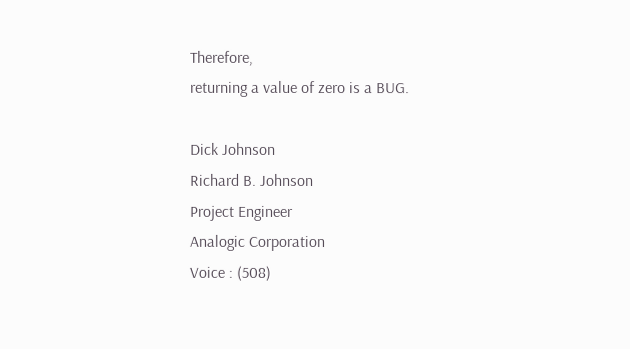Therefore,
returning a value of zero is a BUG.

Dick Johnson
Richard B. Johnson
Project Engineer
Analogic Corporation
Voice : (508)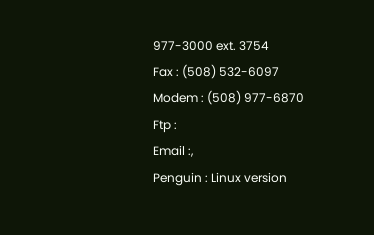977-3000 ext. 3754
Fax : (508) 532-6097
Modem : (508) 977-6870
Ftp :
Email :,
Penguin : Linux version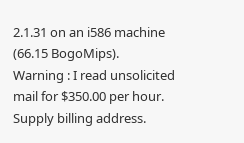2.1.31 on an i586 machine (66.15 BogoMips).
Warning : I read unsolicited mail for $350.00 per hour. Supply billing address.